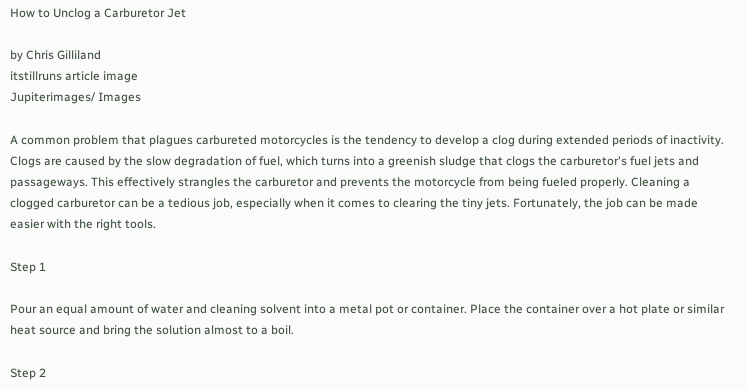How to Unclog a Carburetor Jet

by Chris Gilliland
itstillruns article image
Jupiterimages/ Images

A common problem that plagues carbureted motorcycles is the tendency to develop a clog during extended periods of inactivity. Clogs are caused by the slow degradation of fuel, which turns into a greenish sludge that clogs the carburetor's fuel jets and passageways. This effectively strangles the carburetor and prevents the motorcycle from being fueled properly. Cleaning a clogged carburetor can be a tedious job, especially when it comes to clearing the tiny jets. Fortunately, the job can be made easier with the right tools.

Step 1

Pour an equal amount of water and cleaning solvent into a metal pot or container. Place the container over a hot plate or similar heat source and bring the solution almost to a boil.

Step 2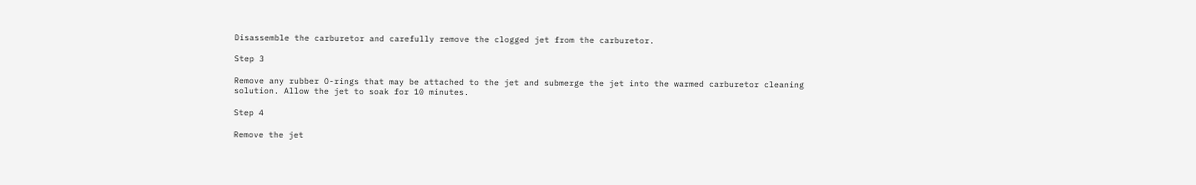Disassemble the carburetor and carefully remove the clogged jet from the carburetor.

Step 3

Remove any rubber O-rings that may be attached to the jet and submerge the jet into the warmed carburetor cleaning solution. Allow the jet to soak for 10 minutes.

Step 4

Remove the jet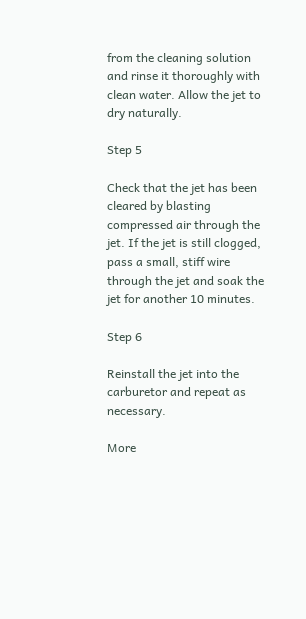from the cleaning solution and rinse it thoroughly with clean water. Allow the jet to dry naturally.

Step 5

Check that the jet has been cleared by blasting compressed air through the jet. If the jet is still clogged, pass a small, stiff wire through the jet and soak the jet for another 10 minutes.

Step 6

Reinstall the jet into the carburetor and repeat as necessary.

More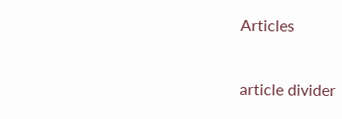Articles

article divider